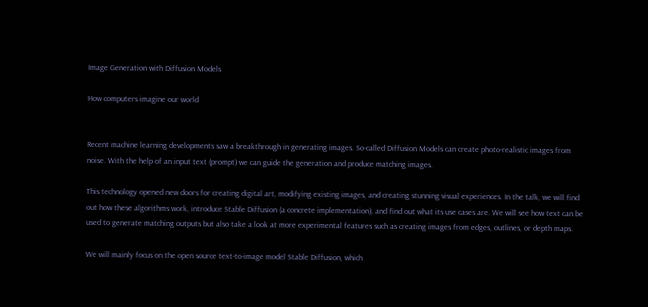Image Generation with Diffusion Models

How computers imagine our world


Recent machine learning developments saw a breakthrough in generating images. So-called Diffusion Models can create photo-realistic images from noise. With the help of an input text (prompt) we can guide the generation and produce matching images.

This technology opened new doors for creating digital art, modifying existing images, and creating stunning visual experiences. In the talk, we will find out how these algorithms work, introduce Stable Diffusion (a concrete implementation), and find out what its use cases are. We will see how text can be used to generate matching outputs but also take a look at more experimental features such as creating images from edges, outlines, or depth maps.

We will mainly focus on the open source text-to-image model Stable Diffusion, which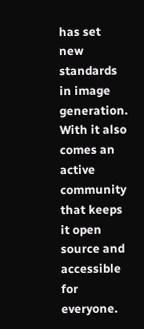has set new standards in image generation. With it also comes an active community that keeps it open source and accessible for everyone.